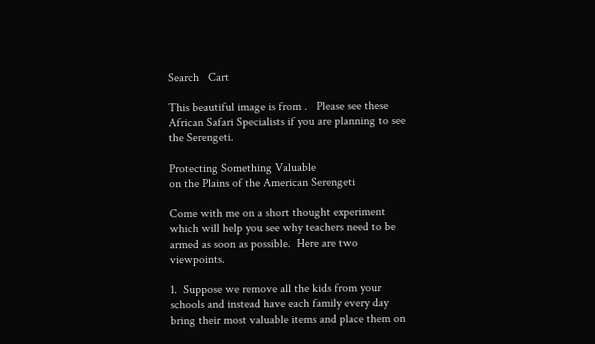Search   Cart

This beautiful image is from .   Please see these African Safari Specialists if you are planning to see the Serengeti.

Protecting Something Valuable
on the Plains of the American Serengeti

Come with me on a short thought experiment which will help you see why teachers need to be armed as soon as possible.  Here are two viewpoints.

1.  Suppose we remove all the kids from your schools and instead have each family every day bring their most valuable items and place them on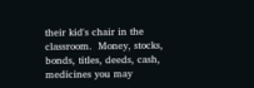their kid's chair in the classroom.  Money, stocks, bonds, titles, deeds, cash, medicines you may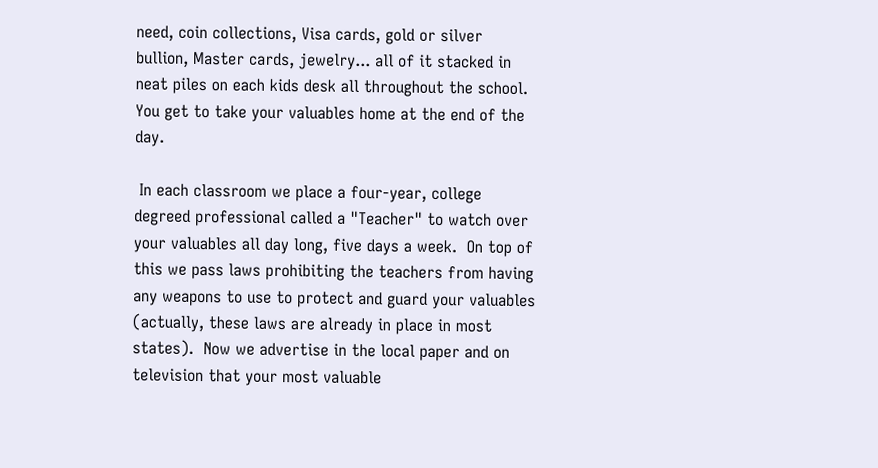need, coin collections, Visa cards, gold or silver bullion, Master cards, jewelry... all of it stacked in neat piles on each kids desk all throughout the school.  You get to take your valuables home at the end of the day.

 In each classroom we place a four-year, college degreed professional called a "Teacher" to watch over your valuables all day long, five days a week.  On top of this we pass laws prohibiting the teachers from having any weapons to use to protect and guard your valuables (actually, these laws are already in place in most states).  Now we advertise in the local paper and on television that your most valuable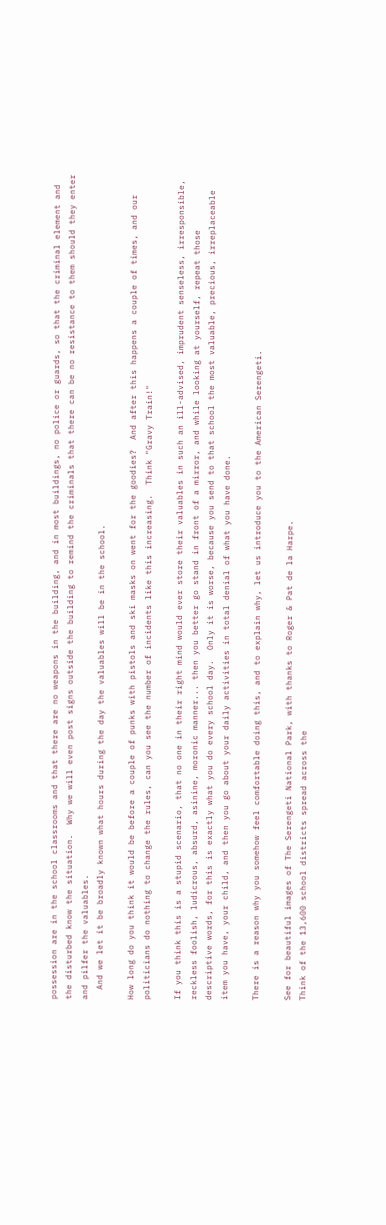possession are in the school classrooms and that there are no weapons in the building, and in most buildings, no police or guards, so that the criminal element and the disturbed know the situation.  Why we will even post signs outside the building to remind the criminals that there can be no resistance to them should they enter and pilfer the valuables.
  And we let it be broadly known what hours during the day the valuables will be in the school.

How long do you think it would be before a couple of punks with pistols and ski masks on went for the goodies?  And after this happens a couple of times, and our politicians do nothing to change the rules, can you see the number of incidents like this increasing.  Think "Gravy Train!"

If you think this is a stupid scenario, that no one in their right mind would ever store their valuables in such an ill-advised, imprudent senseless, irresponsible, reckless foolish, ludicrous, absurd, asinine, moronic manner... then you better go stand in front of a mirror, and while looking at yourself, repeat those descriptive words, for this is exactly what you do every school day.  Only it is worse, because you send to that school the most valuable, precious, irreplaceable item you have, your child, and then you go about your daily activities in total denial of what you have done.

There is a reason why you somehow feel comfortable doing this, and to explain why, let us introduce you to the American Serengeti.

See for beautiful images of The Serengeti National Park, with thanks to Roger & Pat de la Harpe.
Think of the 13,600 school districts spread across the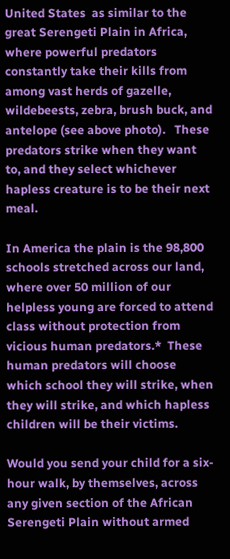United States  as similar to the great Serengeti Plain in Africa, where powerful predators constantly take their kills from among vast herds of gazelle, wildebeests, zebra, brush buck, and antelope (see above photo).   These predators strike when they want to, and they select whichever hapless creature is to be their next meal.

In America the plain is the 98,800 schools stretched across our land, where over 50 million of our helpless young are forced to attend class without protection from vicious human predators.*  These human predators will choose which school they will strike, when they will strike, and which hapless children will be their victims.

Would you send your child for a six-hour walk, by themselves, across any given section of the African Serengeti Plain without armed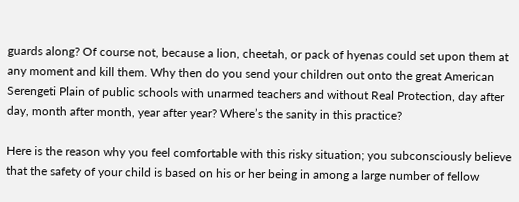guards along? Of course not, because a lion, cheetah, or pack of hyenas could set upon them at any moment and kill them. Why then do you send your children out onto the great American Serengeti Plain of public schools with unarmed teachers and without Real Protection, day after day, month after month, year after year? Where’s the sanity in this practice?

Here is the reason why you feel comfortable with this risky situation; you subconsciously believe that the safety of your child is based on his or her being in among a large number of fellow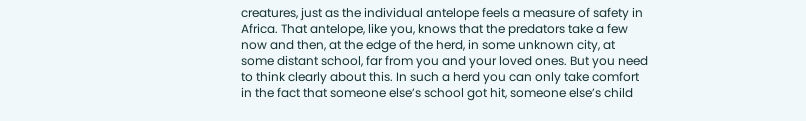creatures, just as the individual antelope feels a measure of safety in Africa. That antelope, like you, knows that the predators take a few now and then, at the edge of the herd, in some unknown city, at some distant school, far from you and your loved ones. But you need to think clearly about this. In such a herd you can only take comfort in the fact that someone else’s school got hit, someone else’s child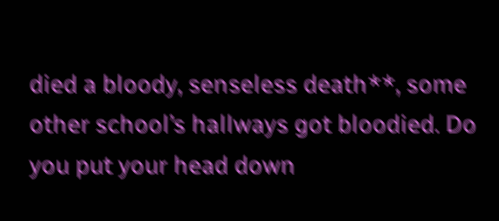died a bloody, senseless death**, some other school’s hallways got bloodied. Do you put your head down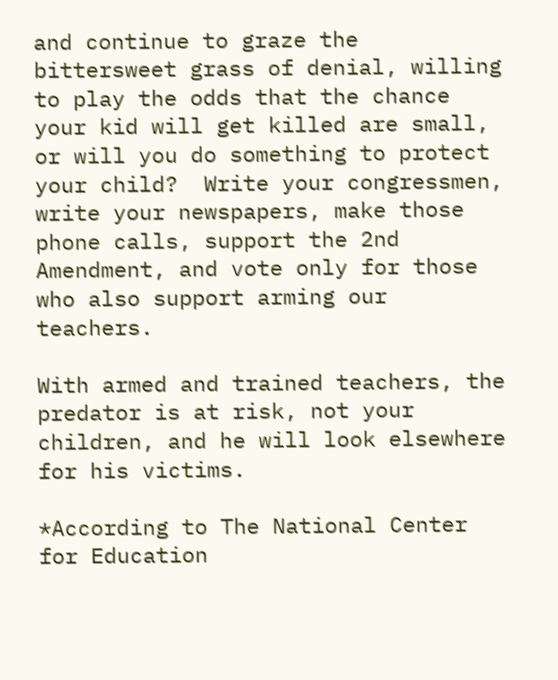and continue to graze the bittersweet grass of denial, willing to play the odds that the chance your kid will get killed are small, or will you do something to protect your child?  Write your congressmen, write your newspapers, make those phone calls, support the 2nd Amendment, and vote only for those who also support arming our teachers.

With armed and trained teachers, the predator is at risk, not your children, and he will look elsewhere for his victims.

*According to The National Center for Education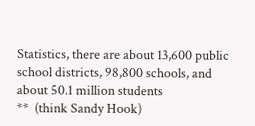Statistics, there are about 13,600 public school districts, 98,800 schools, and about 50.1 million students
**  (think Sandy Hook)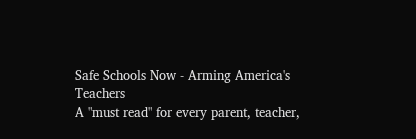Safe Schools Now - Arming America's Teachers
A "must read" for every parent, teacher,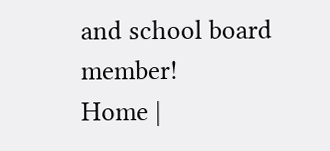and school board member!
Home |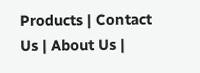Products | Contact Us | About Us |